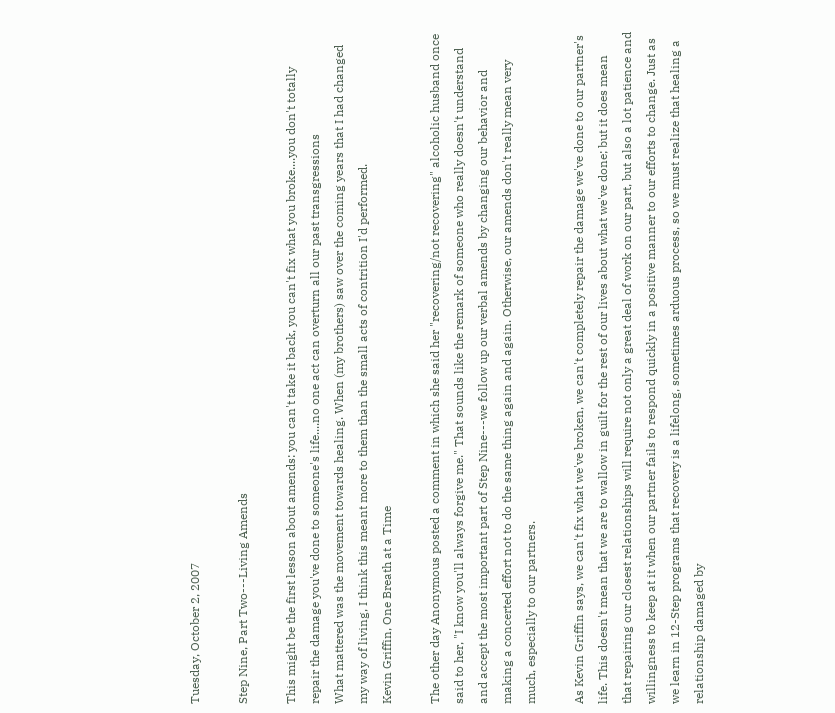Tuesday, October 2, 2007

Step Nine, Part Two---Living Amends

This might be the first lesson about amends: you can't take it back, you can't fix what you broke....you don't totally repair the damage you've done to someone's life....no one act can overturn all our past transgressions
What mattered was the movement towards healing. When (my brothers) saw over the coming years that I had changed my way of living, I think this meant more to them than the small acts of contrition I'd performed.
Kevin Griffin, One Breath at a Time

The other day Anonymous posted a comment in which she said her "recovering/not recovering" alcoholic husband once said to her, "I know you'll always forgive me." That sounds like the remark of someone who really doesn't understand and accept the most important part of Step Nine---we follow up our verbal amends by changing our behavior and making a concerted effort not to do the same thing again and again. Otherwise, our amends don't really mean very much, especially to our partners.

As Kevin Griffin says, we can't fix what we've broken, we can't completely repair the damage we've done to our partner's life. This doesn't mean that we are to wallow in guilt for the rest of our lives about what we've done; but it does mean that repairing our closest relationships will require not only a great deal of work on our part, but also a lot patience and willingness to keep at it when our partner fails to respond quickly in a positive manner to our efforts to change. Just as we learn in 12-Step programs that recovery is a lifelong, sometimes arduous process, so we must realize that healing a relationship damaged by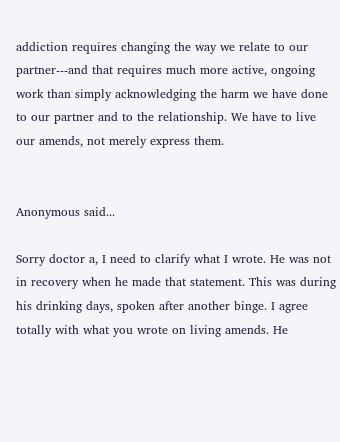addiction requires changing the way we relate to our partner---and that requires much more active, ongoing work than simply acknowledging the harm we have done to our partner and to the relationship. We have to live our amends, not merely express them.


Anonymous said...

Sorry doctor a, I need to clarify what I wrote. He was not in recovery when he made that statement. This was during his drinking days, spoken after another binge. I agree totally with what you wrote on living amends. He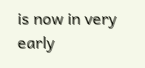is now in very early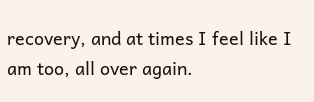recovery, and at times I feel like I am too, all over again.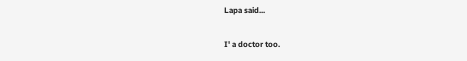Lapa said...

I' a doctor too.